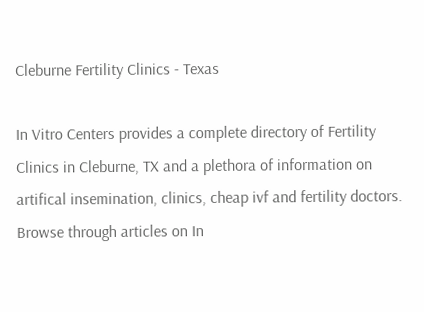Cleburne Fertility Clinics - Texas

In Vitro Centers provides a complete directory of Fertility Clinics in Cleburne, TX and a plethora of information on artifical insemination, clinics, cheap ivf and fertility doctors. Browse through articles on In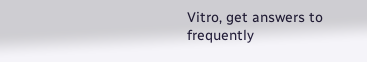Vitro, get answers to frequently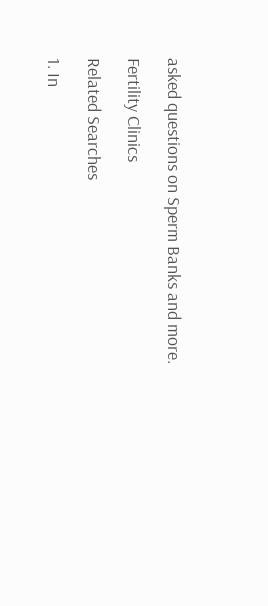asked questions on Sperm Banks and more.

Fertility Clinics

Related Searches

1. In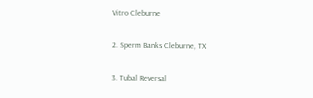Vitro Cleburne

2. Sperm Banks Cleburne, TX

3. Tubal Reversal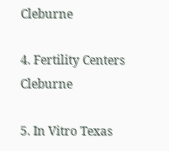Cleburne

4. Fertility Centers Cleburne

5. In Vitro Texas